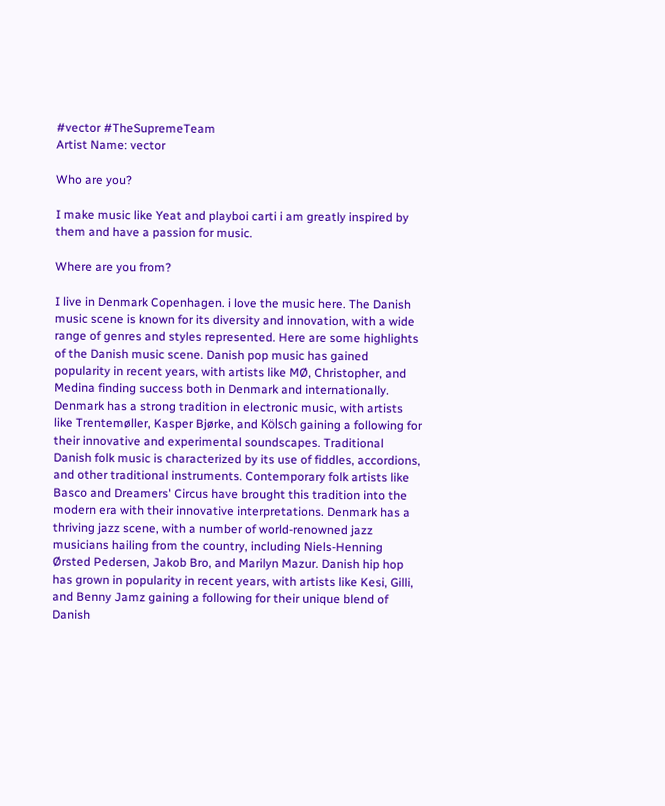#vector #TheSupremeTeam
Artist Name: vector

Who are you?

I make music like Yeat and playboi carti i am greatly inspired by them and have a passion for music.

Where are you from?

I live in Denmark Copenhagen. i love the music here. The Danish music scene is known for its diversity and innovation, with a wide range of genres and styles represented. Here are some highlights of the Danish music scene. Danish pop music has gained popularity in recent years, with artists like MØ, Christopher, and Medina finding success both in Denmark and internationally. Denmark has a strong tradition in electronic music, with artists like Trentemøller, Kasper Bjørke, and Kölsch gaining a following for their innovative and experimental soundscapes. Traditional Danish folk music is characterized by its use of fiddles, accordions, and other traditional instruments. Contemporary folk artists like Basco and Dreamers' Circus have brought this tradition into the modern era with their innovative interpretations. Denmark has a thriving jazz scene, with a number of world-renowned jazz musicians hailing from the country, including Niels-Henning Ørsted Pedersen, Jakob Bro, and Marilyn Mazur. Danish hip hop has grown in popularity in recent years, with artists like Kesi, Gilli, and Benny Jamz gaining a following for their unique blend of Danish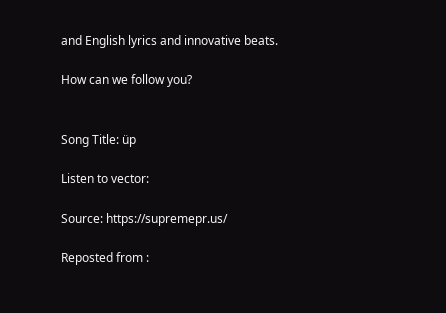and English lyrics and innovative beats.

How can we follow you?


Song Title: üp

Listen to vector:

Source: https://supremepr.us/

Reposted from :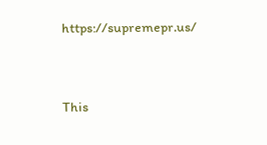https://supremepr.us/


This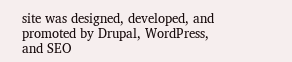site was designed, developed, and promoted by Drupal, WordPress, and SEO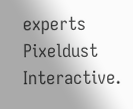experts Pixeldust Interactive.